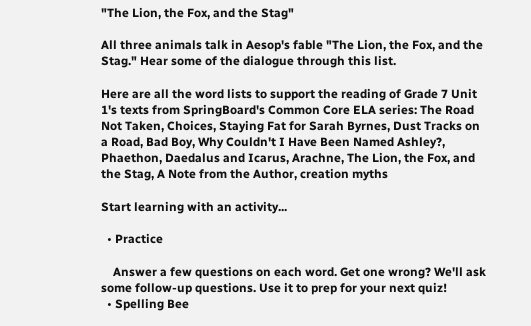"The Lion, the Fox, and the Stag"

All three animals talk in Aesop's fable "The Lion, the Fox, and the Stag." Hear some of the dialogue through this list.

Here are all the word lists to support the reading of Grade 7 Unit 1's texts from SpringBoard's Common Core ELA series: The Road Not Taken, Choices, Staying Fat for Sarah Byrnes, Dust Tracks on a Road, Bad Boy, Why Couldn't I Have Been Named Ashley?, Phaethon, Daedalus and Icarus, Arachne, The Lion, the Fox, and the Stag, A Note from the Author, creation myths

Start learning with an activity...

  • Practice

    Answer a few questions on each word. Get one wrong? We'll ask some follow-up questions. Use it to prep for your next quiz!
  • Spelling Bee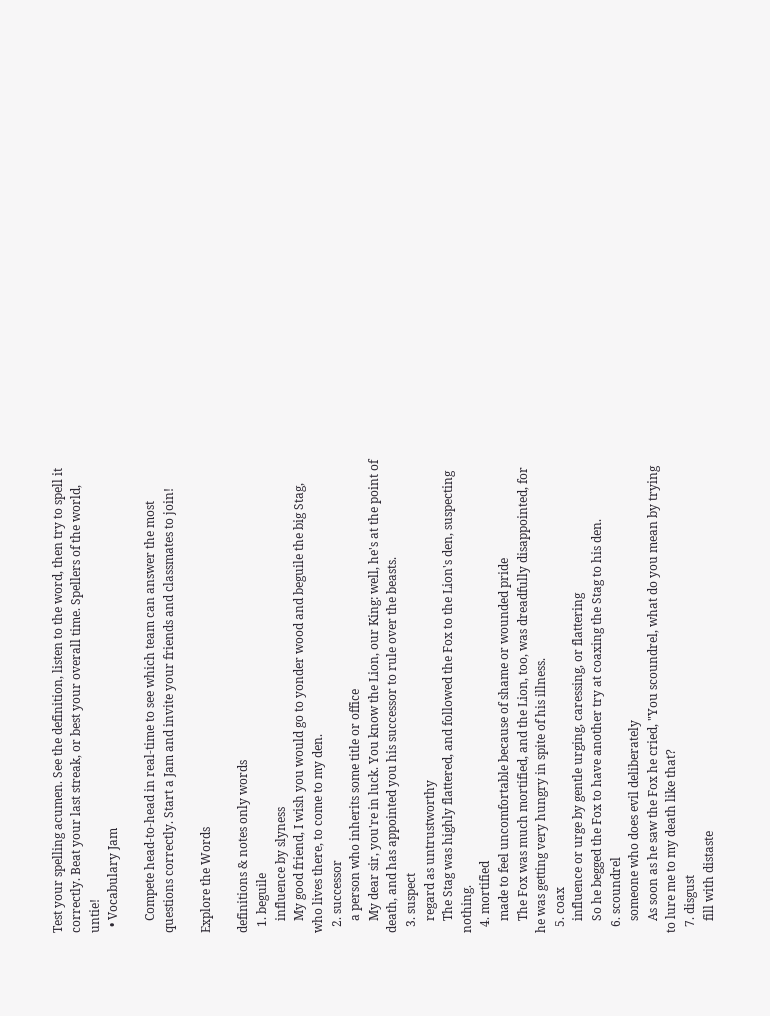Test your spelling acumen. See the definition, listen to the word, then try to spell it correctly. Beat your last streak, or best your overall time. Spellers of the world, untie!
  • Vocabulary Jam

    Compete head-to-head in real-time to see which team can answer the most questions correctly. Start a Jam and invite your friends and classmates to join!

Explore the Words

definitions & notes only words
  1. beguile
    influence by slyness
    My good friend, I wish you would go to yonder wood and beguile the big Stag, who lives there, to come to my den.
  2. successor
    a person who inherits some title or office
    My dear sir, you're in luck. You know the Lion, our King: well, he's at the point of death, and has appointed you his successor to rule over the beasts.
  3. suspect
    regard as untrustworthy
    The Stag was highly flattered, and followed the Fox to the Lion's den, suspecting nothing.
  4. mortified
    made to feel uncomfortable because of shame or wounded pride
    The Fox was much mortified, and the Lion, too, was dreadfully disappointed, for he was getting very hungry in spite of his illness.
  5. coax
    influence or urge by gentle urging, caressing, or flattering
    So he begged the Fox to have another try at coaxing the Stag to his den.
  6. scoundrel
    someone who does evil deliberately
    As soon as he saw the Fox he cried, "You scoundrel, what do you mean by trying to lure me to my death like that?
  7. disgust
    fill with distaste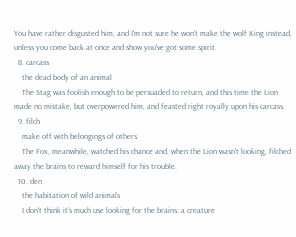You have rather disgusted him, and I'm not sure he won't make the wolf King instead, unless you come back at once and show you've got some spirit.
  8. carcass
    the dead body of an animal
    The Stag was foolish enough to be persuaded to return, and this time the Lion made no mistake, but overpowered him, and feasted right royally upon his carcass.
  9. filch
    make off with belongings of others
    The Fox, meanwhile, watched his chance and, when the Lion wasn't looking, filched away the brains to reward himself for his trouble.
  10. den
    the habitation of wild animals
    I don't think it's much use looking for the brains: a creature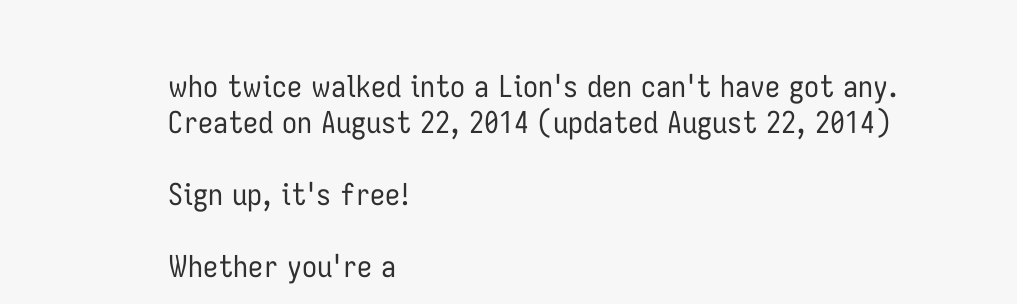who twice walked into a Lion's den can't have got any.
Created on August 22, 2014 (updated August 22, 2014)

Sign up, it's free!

Whether you're a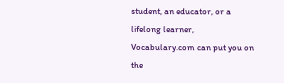student, an educator, or a lifelong learner, Vocabulary.com can put you on the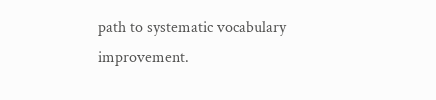path to systematic vocabulary improvement.